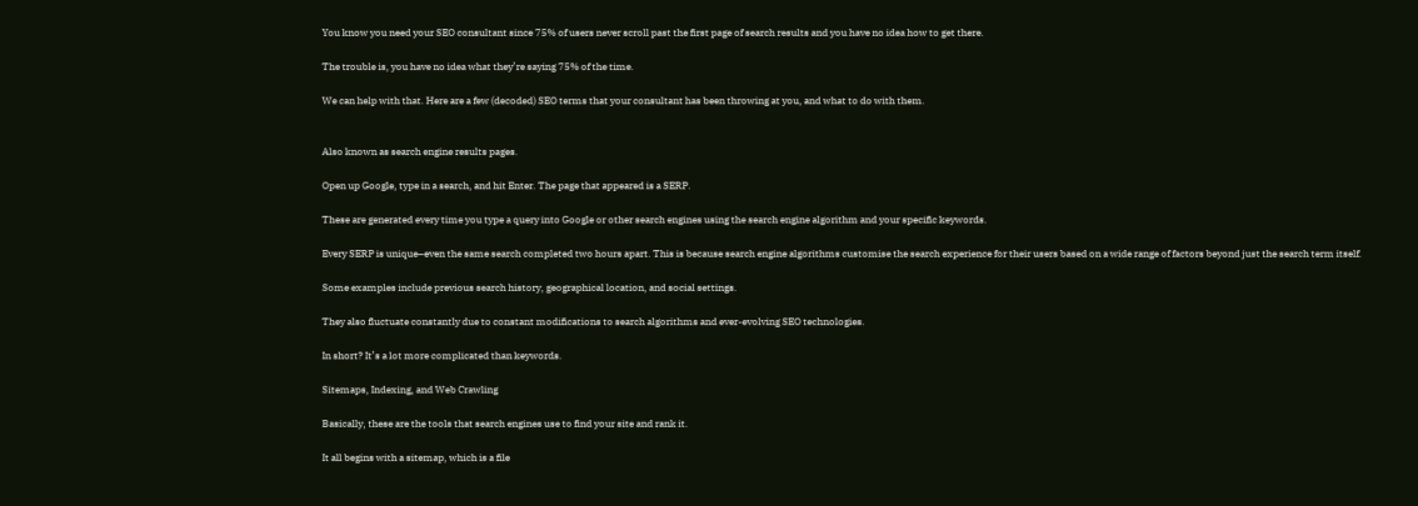You know you need your SEO consultant since 75% of users never scroll past the first page of search results and you have no idea how to get there.

The trouble is, you have no idea what they’re saying 75% of the time.

We can help with that. Here are a few (decoded) SEO terms that your consultant has been throwing at you, and what to do with them.


Also known as search engine results pages.

Open up Google, type in a search, and hit Enter. The page that appeared is a SERP.

These are generated every time you type a query into Google or other search engines using the search engine algorithm and your specific keywords.

Every SERP is unique–even the same search completed two hours apart. This is because search engine algorithms customise the search experience for their users based on a wide range of factors beyond just the search term itself.

Some examples include previous search history, geographical location, and social settings.

They also fluctuate constantly due to constant modifications to search algorithms and ever-evolving SEO technologies.

In short? It’s a lot more complicated than keywords.

Sitemaps, Indexing, and Web Crawling

Basically, these are the tools that search engines use to find your site and rank it.

It all begins with a sitemap, which is a file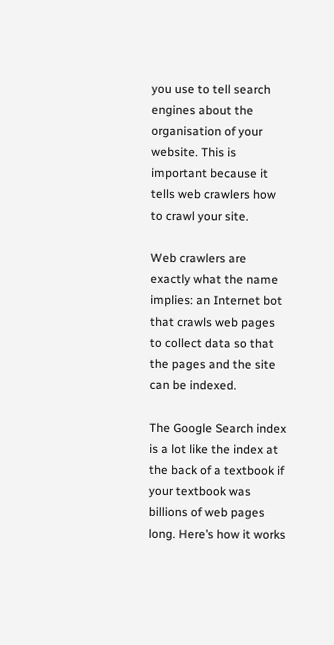you use to tell search engines about the organisation of your website. This is important because it tells web crawlers how to crawl your site.

Web crawlers are exactly what the name implies: an Internet bot that crawls web pages to collect data so that the pages and the site can be indexed.

The Google Search index is a lot like the index at the back of a textbook if your textbook was billions of web pages long. Here’s how it works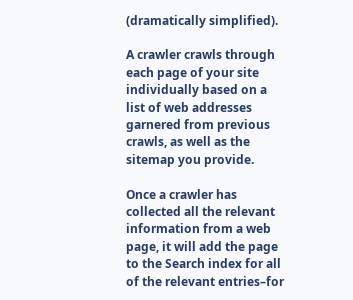(dramatically simplified).

A crawler crawls through each page of your site individually based on a list of web addresses garnered from previous crawls, as well as the sitemap you provide.

Once a crawler has collected all the relevant information from a web page, it will add the page to the Search index for all of the relevant entries–for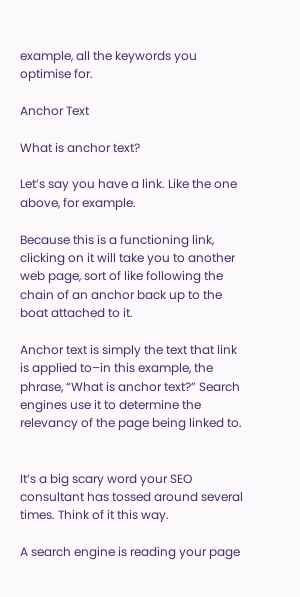example, all the keywords you optimise for.

Anchor Text

What is anchor text?

Let’s say you have a link. Like the one above, for example.

Because this is a functioning link, clicking on it will take you to another web page, sort of like following the chain of an anchor back up to the boat attached to it.

Anchor text is simply the text that link is applied to–in this example, the phrase, “What is anchor text?” Search engines use it to determine the relevancy of the page being linked to.


It’s a big scary word your SEO consultant has tossed around several times. Think of it this way.

A search engine is reading your page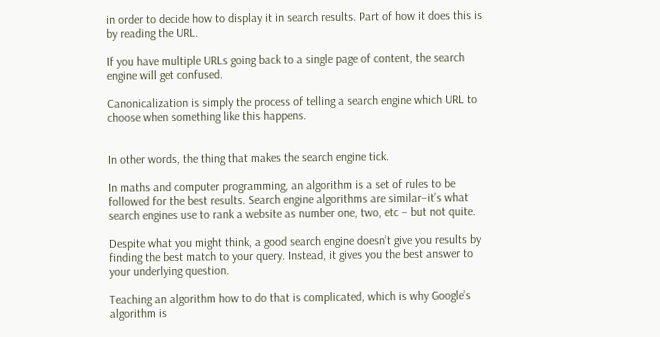in order to decide how to display it in search results. Part of how it does this is by reading the URL.

If you have multiple URLs going back to a single page of content, the search engine will get confused.

Canonicalization is simply the process of telling a search engine which URL to choose when something like this happens.


In other words, the thing that makes the search engine tick.

In maths and computer programming, an algorithm is a set of rules to be followed for the best results. Search engine algorithms are similar–it’s what search engines use to rank a website as number one, two, etc – but not quite.

Despite what you might think, a good search engine doesn’t give you results by finding the best match to your query. Instead, it gives you the best answer to your underlying question.

Teaching an algorithm how to do that is complicated, which is why Google’s algorithm is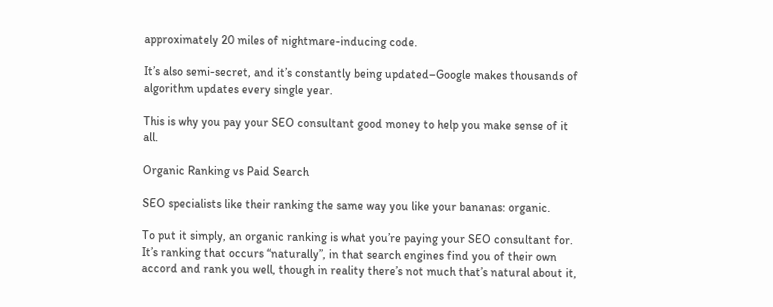approximately 20 miles of nightmare-inducing code.

It’s also semi-secret, and it’s constantly being updated–Google makes thousands of algorithm updates every single year.

This is why you pay your SEO consultant good money to help you make sense of it all.

Organic Ranking vs Paid Search

SEO specialists like their ranking the same way you like your bananas: organic.

To put it simply, an organic ranking is what you’re paying your SEO consultant for. It’s ranking that occurs “naturally”, in that search engines find you of their own accord and rank you well, though in reality there’s not much that’s natural about it,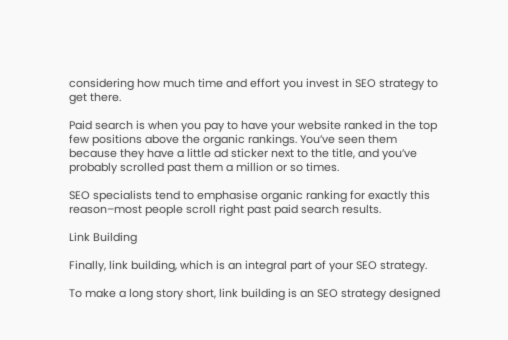considering how much time and effort you invest in SEO strategy to get there.

Paid search is when you pay to have your website ranked in the top few positions above the organic rankings. You’ve seen them because they have a little ad sticker next to the title, and you’ve probably scrolled past them a million or so times.

SEO specialists tend to emphasise organic ranking for exactly this reason–most people scroll right past paid search results.

Link Building

Finally, link building, which is an integral part of your SEO strategy.

To make a long story short, link building is an SEO strategy designed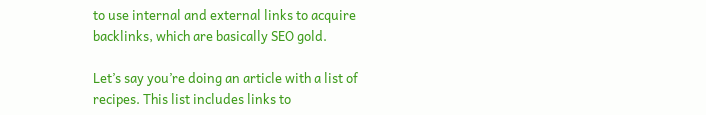to use internal and external links to acquire backlinks, which are basically SEO gold.

Let’s say you’re doing an article with a list of recipes. This list includes links to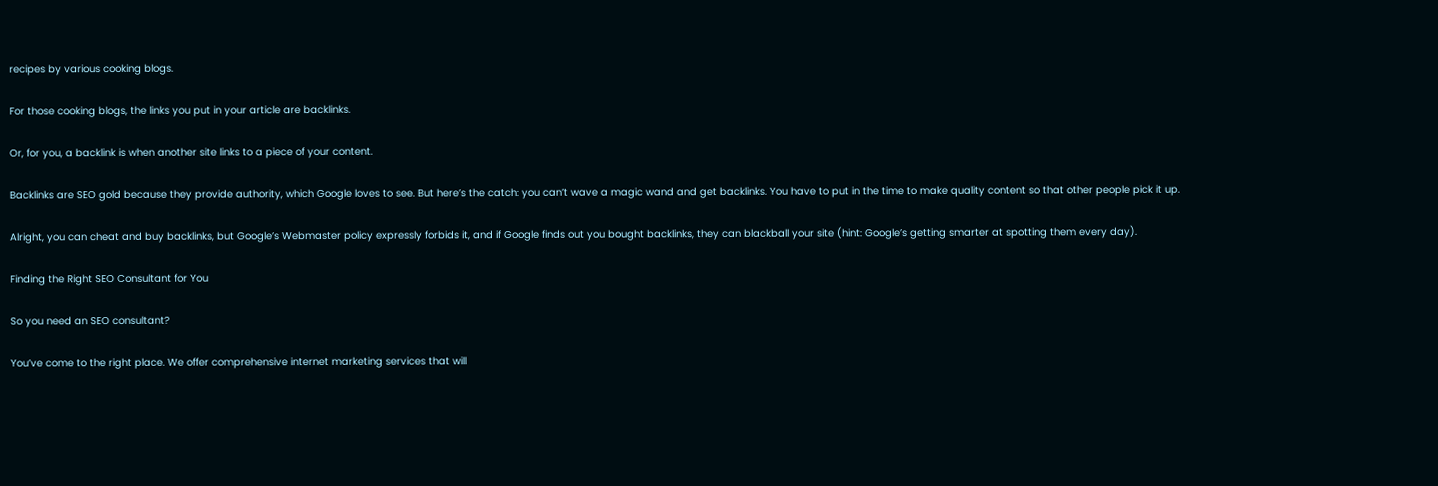recipes by various cooking blogs.

For those cooking blogs, the links you put in your article are backlinks.

Or, for you, a backlink is when another site links to a piece of your content.

Backlinks are SEO gold because they provide authority, which Google loves to see. But here’s the catch: you can’t wave a magic wand and get backlinks. You have to put in the time to make quality content so that other people pick it up.

Alright, you can cheat and buy backlinks, but Google’s Webmaster policy expressly forbids it, and if Google finds out you bought backlinks, they can blackball your site (hint: Google’s getting smarter at spotting them every day).

Finding the Right SEO Consultant for You

So you need an SEO consultant?

You’ve come to the right place. We offer comprehensive internet marketing services that will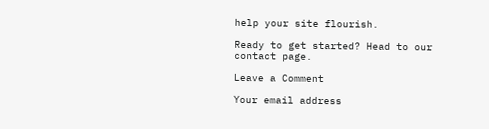help your site flourish.

Ready to get started? Head to our contact page.

Leave a Comment

Your email address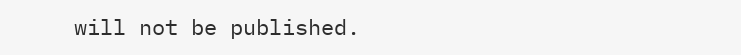will not be published.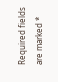Required fields are marked *